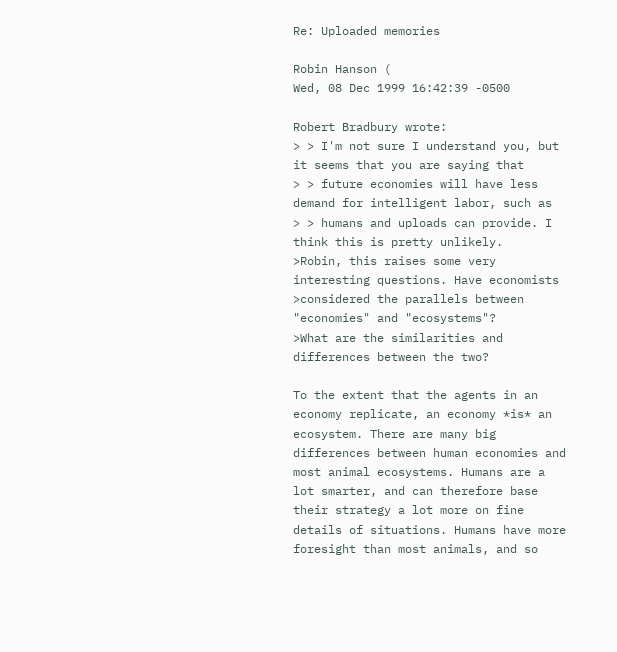Re: Uploaded memories

Robin Hanson (
Wed, 08 Dec 1999 16:42:39 -0500

Robert Bradbury wrote:
> > I'm not sure I understand you, but it seems that you are saying that
> > future economies will have less demand for intelligent labor, such as
> > humans and uploads can provide. I think this is pretty unlikely.
>Robin, this raises some very interesting questions. Have economists
>considered the parallels between "economies" and "ecosystems"?
>What are the similarities and differences between the two?

To the extent that the agents in an economy replicate, an economy *is* an ecosystem. There are many big differences between human economies and most animal ecosystems. Humans are a lot smarter, and can therefore base their strategy a lot more on fine details of situations. Humans have more foresight than most animals, and so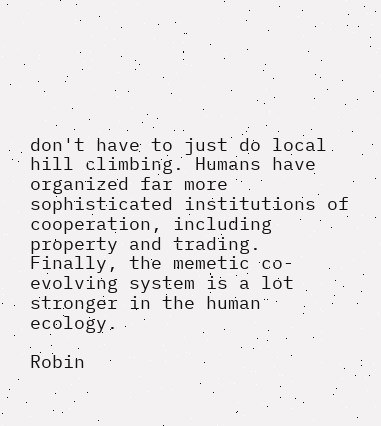don't have to just do local hill climbing. Humans have organized far more sophisticated institutions of cooperation, including property and trading. Finally, the memetic co-evolving system is a lot stronger in the human ecology.

Robin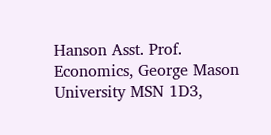Hanson Asst. Prof. Economics, George Mason University MSN 1D3,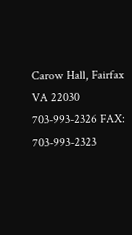Carow Hall, Fairfax VA 22030
703-993-2326 FAX: 703-993-2323